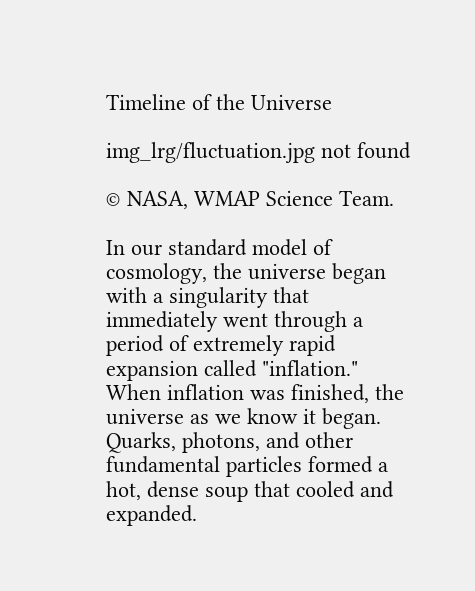Timeline of the Universe

img_lrg/fluctuation.jpg not found

© NASA, WMAP Science Team.

In our standard model of cosmology, the universe began with a singularity that immediately went through a period of extremely rapid expansion called "inflation." When inflation was finished, the universe as we know it began. Quarks, photons, and other fundamental particles formed a hot, dense soup that cooled and expanded.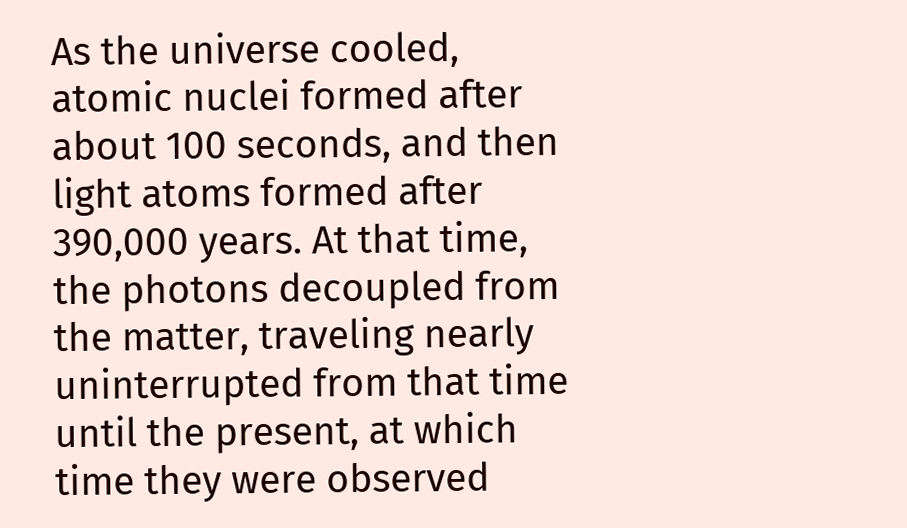As the universe cooled, atomic nuclei formed after about 100 seconds, and then light atoms formed after 390,000 years. At that time, the photons decoupled from the matter, traveling nearly uninterrupted from that time until the present, at which time they were observed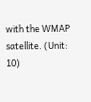with the WMAP satellite. (Unit: 10)